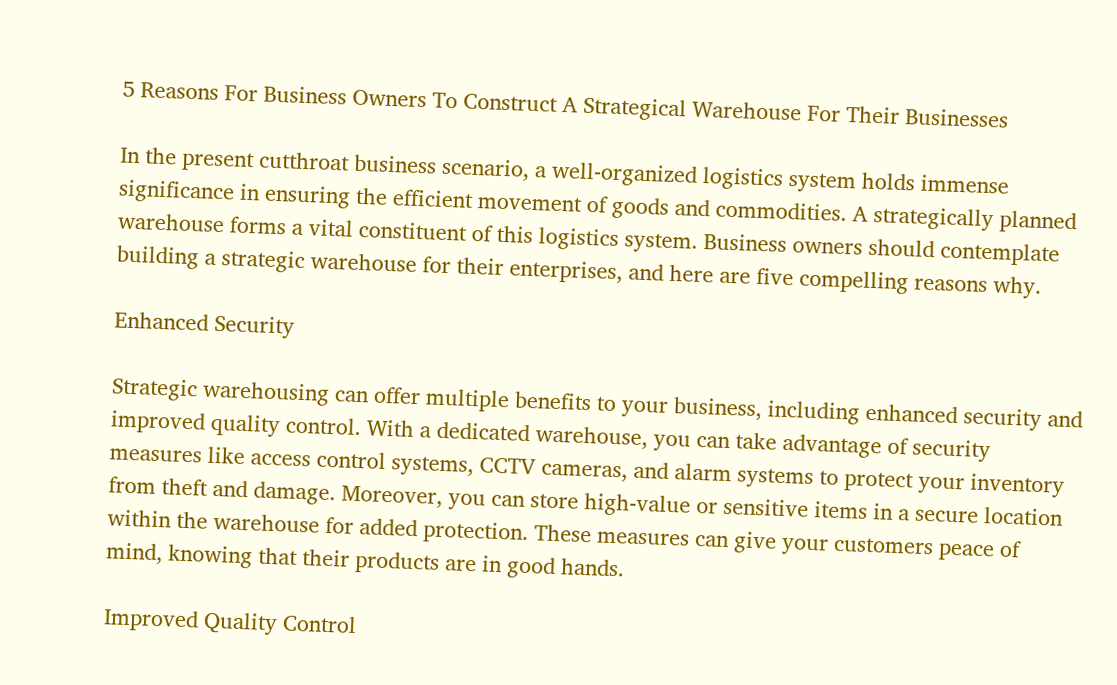5 Reasons For Business Owners To Construct A Strategical Warehouse For Their Businesses

In the present cutthroat business scenario, a well-organized logistics system holds immense significance in ensuring the efficient movement of goods and commodities. A strategically planned warehouse forms a vital constituent of this logistics system. Business owners should contemplate building a strategic warehouse for their enterprises, and here are five compelling reasons why.

Enhanced Security

Strategic warehousing can offer multiple benefits to your business, including enhanced security and improved quality control. With a dedicated warehouse, you can take advantage of security measures like access control systems, CCTV cameras, and alarm systems to protect your inventory from theft and damage. Moreover, you can store high-value or sensitive items in a secure location within the warehouse for added protection. These measures can give your customers peace of mind, knowing that their products are in good hands.

Improved Quality Control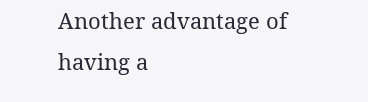Another advantage of having a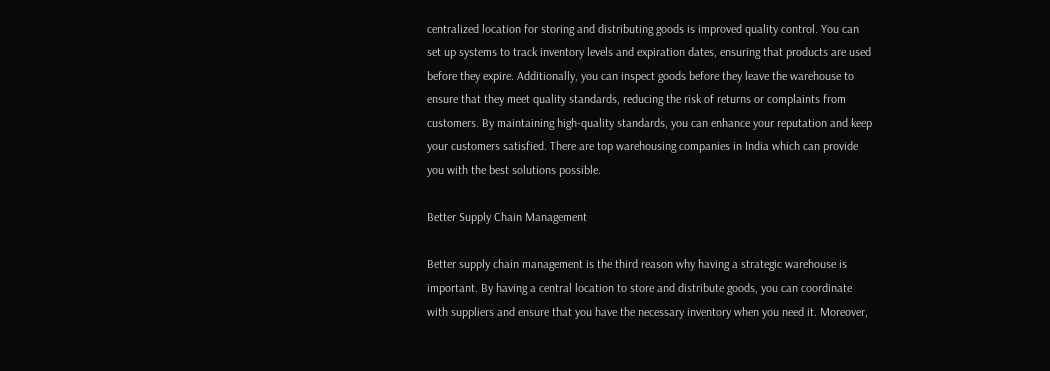centralized location for storing and distributing goods is improved quality control. You can set up systems to track inventory levels and expiration dates, ensuring that products are used before they expire. Additionally, you can inspect goods before they leave the warehouse to ensure that they meet quality standards, reducing the risk of returns or complaints from customers. By maintaining high-quality standards, you can enhance your reputation and keep your customers satisfied. There are top warehousing companies in India which can provide you with the best solutions possible.

Better Supply Chain Management

Better supply chain management is the third reason why having a strategic warehouse is important. By having a central location to store and distribute goods, you can coordinate with suppliers and ensure that you have the necessary inventory when you need it. Moreover,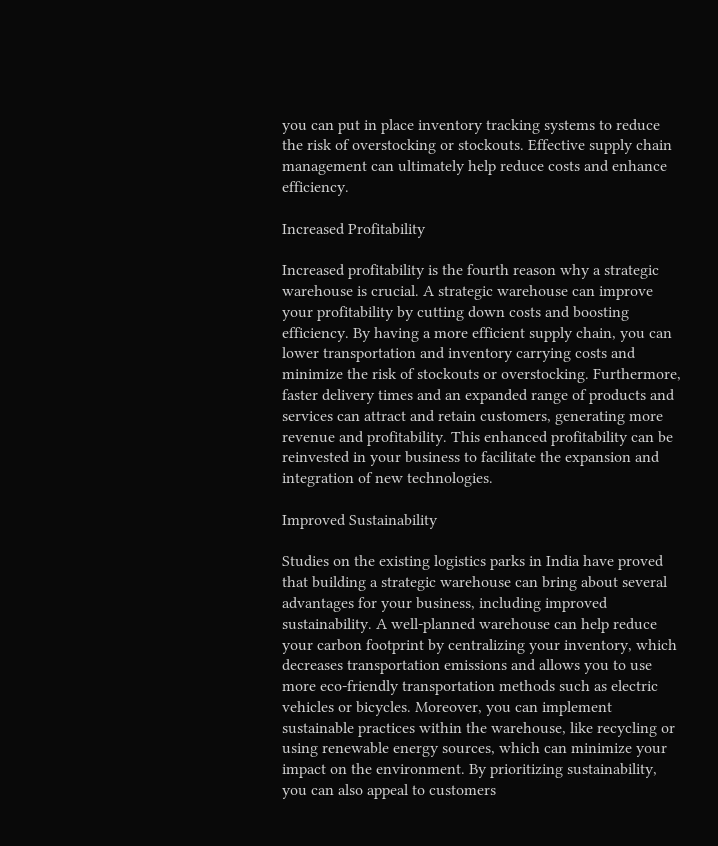you can put in place inventory tracking systems to reduce the risk of overstocking or stockouts. Effective supply chain management can ultimately help reduce costs and enhance efficiency.

Increased Profitability

Increased profitability is the fourth reason why a strategic warehouse is crucial. A strategic warehouse can improve your profitability by cutting down costs and boosting efficiency. By having a more efficient supply chain, you can lower transportation and inventory carrying costs and minimize the risk of stockouts or overstocking. Furthermore, faster delivery times and an expanded range of products and services can attract and retain customers, generating more revenue and profitability. This enhanced profitability can be reinvested in your business to facilitate the expansion and integration of new technologies.

Improved Sustainability

Studies on the existing logistics parks in India have proved that building a strategic warehouse can bring about several advantages for your business, including improved sustainability. A well-planned warehouse can help reduce your carbon footprint by centralizing your inventory, which decreases transportation emissions and allows you to use more eco-friendly transportation methods such as electric vehicles or bicycles. Moreover, you can implement sustainable practices within the warehouse, like recycling or using renewable energy sources, which can minimize your impact on the environment. By prioritizing sustainability, you can also appeal to customers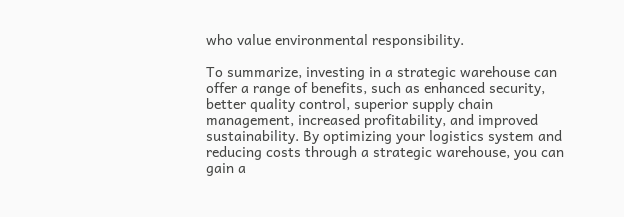who value environmental responsibility.

To summarize, investing in a strategic warehouse can offer a range of benefits, such as enhanced security, better quality control, superior supply chain management, increased profitability, and improved sustainability. By optimizing your logistics system and reducing costs through a strategic warehouse, you can gain a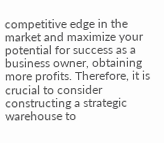competitive edge in the market and maximize your potential for success as a business owner, obtaining more profits. Therefore, it is crucial to consider constructing a strategic warehouse to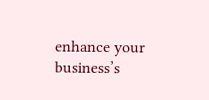enhance your business’s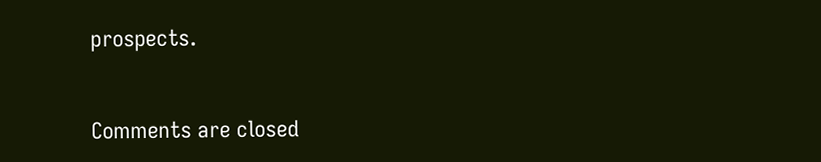prospects.


Comments are closed